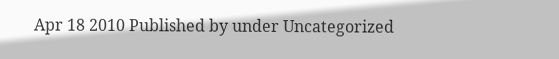Apr 18 2010 Published by under Uncategorized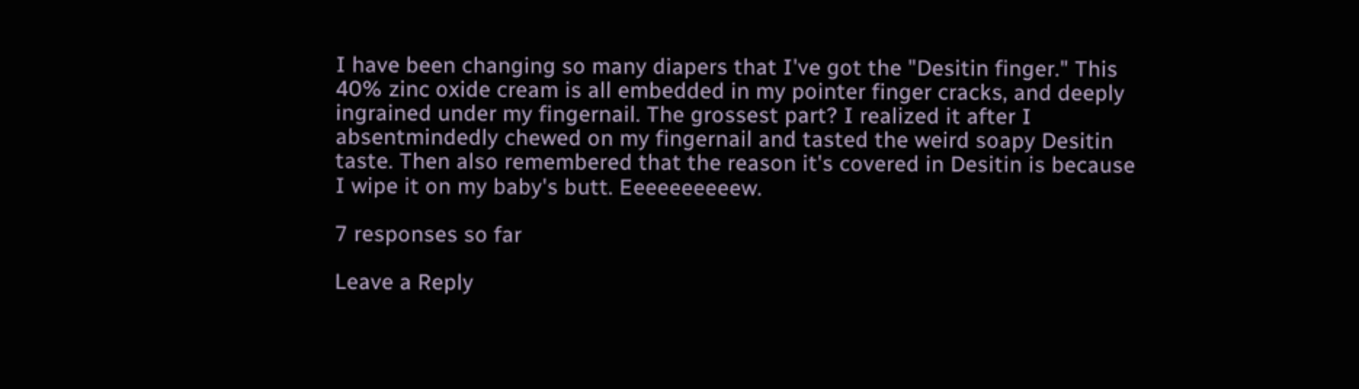I have been changing so many diapers that I've got the "Desitin finger." This 40% zinc oxide cream is all embedded in my pointer finger cracks, and deeply ingrained under my fingernail. The grossest part? I realized it after I absentmindedly chewed on my fingernail and tasted the weird soapy Desitin taste. Then also remembered that the reason it's covered in Desitin is because I wipe it on my baby's butt. Eeeeeeeeeew.

7 responses so far

Leave a Reply